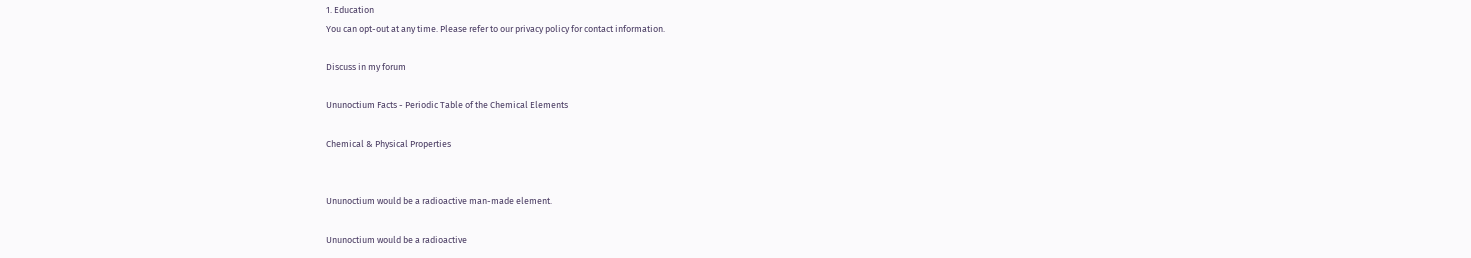1. Education
You can opt-out at any time. Please refer to our privacy policy for contact information.

Discuss in my forum

Ununoctium Facts - Periodic Table of the Chemical Elements

Chemical & Physical Properties


Ununoctium would be a radioactive man-made element.

Ununoctium would be a radioactive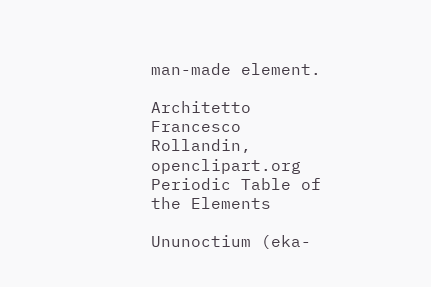man-made element.

Architetto Francesco Rollandin, openclipart.org
Periodic Table of the Elements

Ununoctium (eka-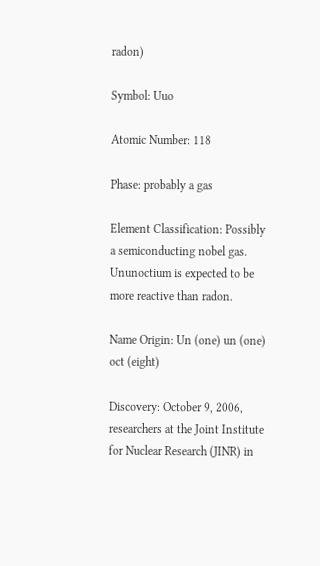radon)

Symbol: Uuo

Atomic Number: 118

Phase: probably a gas

Element Classification: Possibly a semiconducting nobel gas. Ununoctium is expected to be more reactive than radon.

Name Origin: Un (one) un (one) oct (eight)

Discovery: October 9, 2006, researchers at the Joint Institute for Nuclear Research (JINR) in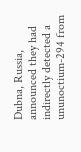Dubna, Russia, announced they had indirectly detected a ununoctium-294 from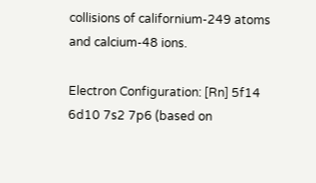collisions of californium-249 atoms and calcium-48 ions.

Electron Configuration: [Rn] 5f14 6d10 7s2 7p6 (based on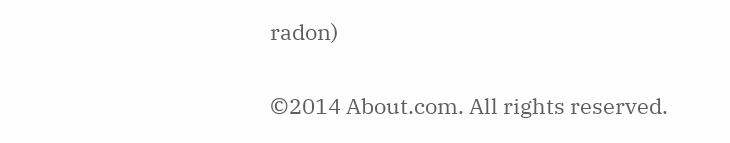radon)

©2014 About.com. All rights reserved.